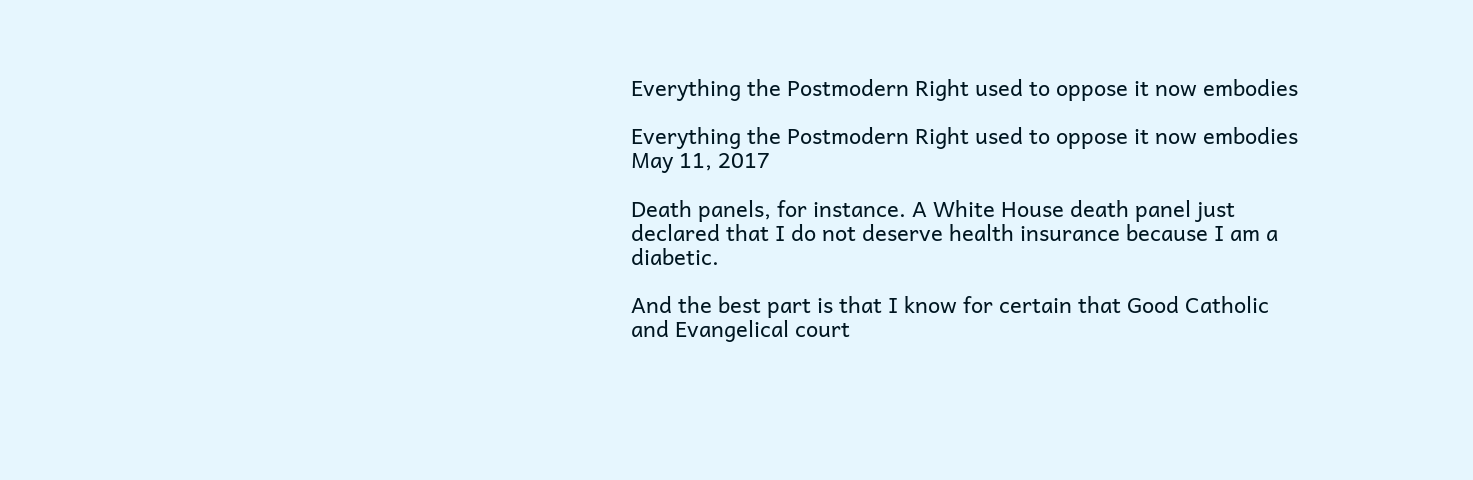Everything the Postmodern Right used to oppose it now embodies

Everything the Postmodern Right used to oppose it now embodies May 11, 2017

Death panels, for instance. A White House death panel just declared that I do not deserve health insurance because I am a diabetic.

And the best part is that I know for certain that Good Catholic and Evangelical court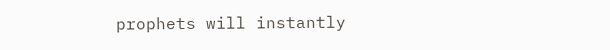prophets will instantly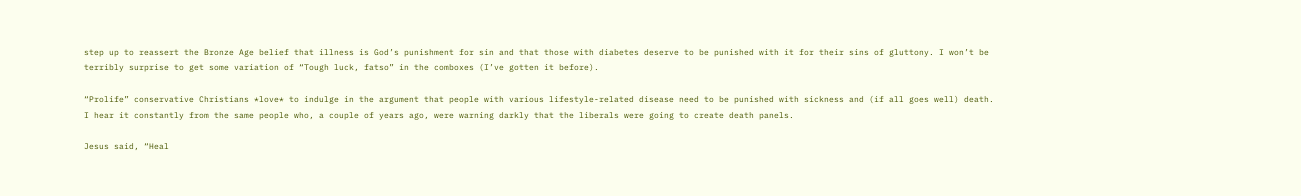step up to reassert the Bronze Age belief that illness is God’s punishment for sin and that those with diabetes deserve to be punished with it for their sins of gluttony. I won’t be terribly surprise to get some variation of “Tough luck, fatso” in the comboxes (I’ve gotten it before).

“Prolife” conservative Christians *love* to indulge in the argument that people with various lifestyle-related disease need to be punished with sickness and (if all goes well) death. I hear it constantly from the same people who, a couple of years ago, were warning darkly that the liberals were going to create death panels.

Jesus said, “Heal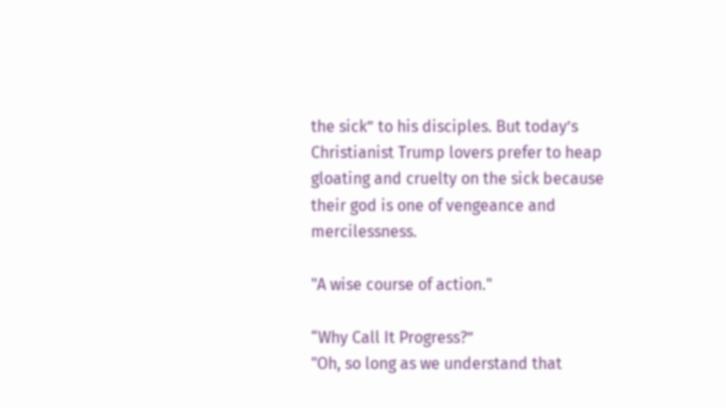the sick” to his disciples. But today’s Christianist Trump lovers prefer to heap gloating and cruelty on the sick because their god is one of vengeance and mercilessness.

"A wise course of action."

“Why Call It Progress?”
"Oh, so long as we understand that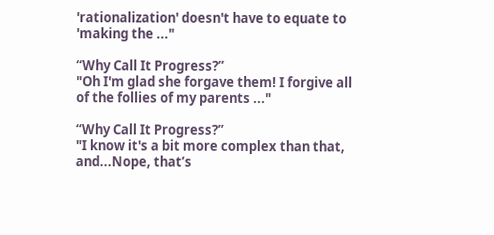'rationalization' doesn't have to equate to 'making the ..."

“Why Call It Progress?”
"Oh I'm glad she forgave them! I forgive all of the follies of my parents ..."

“Why Call It Progress?”
"I know it's a bit more complex than that, and...Nope, that’s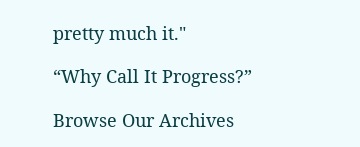pretty much it."

“Why Call It Progress?”

Browse Our Archives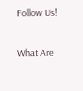Follow Us!

What Are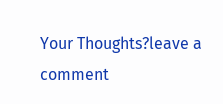Your Thoughts?leave a comment